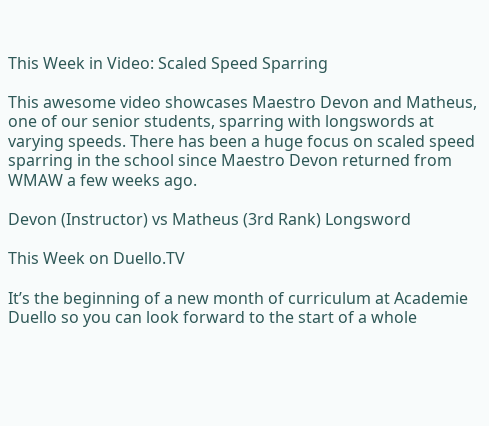This Week in Video: Scaled Speed Sparring

This awesome video showcases Maestro Devon and Matheus, one of our senior students, sparring with longswords at varying speeds. There has been a huge focus on scaled speed sparring in the school since Maestro Devon returned from WMAW a few weeks ago.

Devon (Instructor) vs Matheus (3rd Rank) Longsword

This Week on Duello.TV

It’s the beginning of a new month of curriculum at Academie Duello so you can look forward to the start of a whole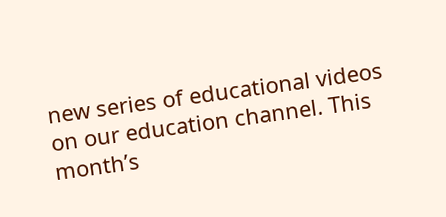new series of educational videos on our education channel. This month’s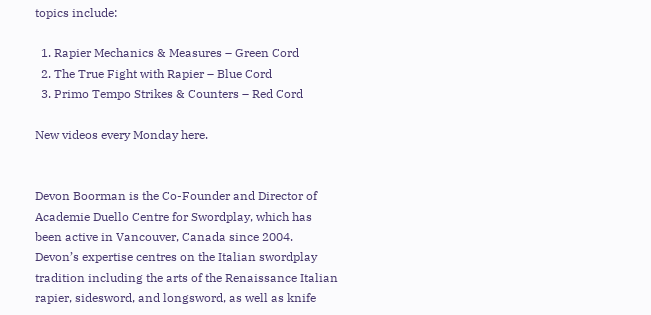topics include:

  1. Rapier Mechanics & Measures – Green Cord
  2. The True Fight with Rapier – Blue Cord
  3. Primo Tempo Strikes & Counters – Red Cord

New videos every Monday here.


Devon Boorman is the Co-Founder and Director of Academie Duello Centre for Swordplay, which has been active in Vancouver, Canada since 2004. Devon’s expertise centres on the Italian swordplay tradition including the arts of the Renaissance Italian rapier, sidesword, and longsword, as well as knife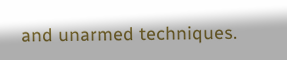and unarmed techniques.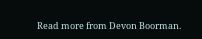Read more from Devon Boorman.